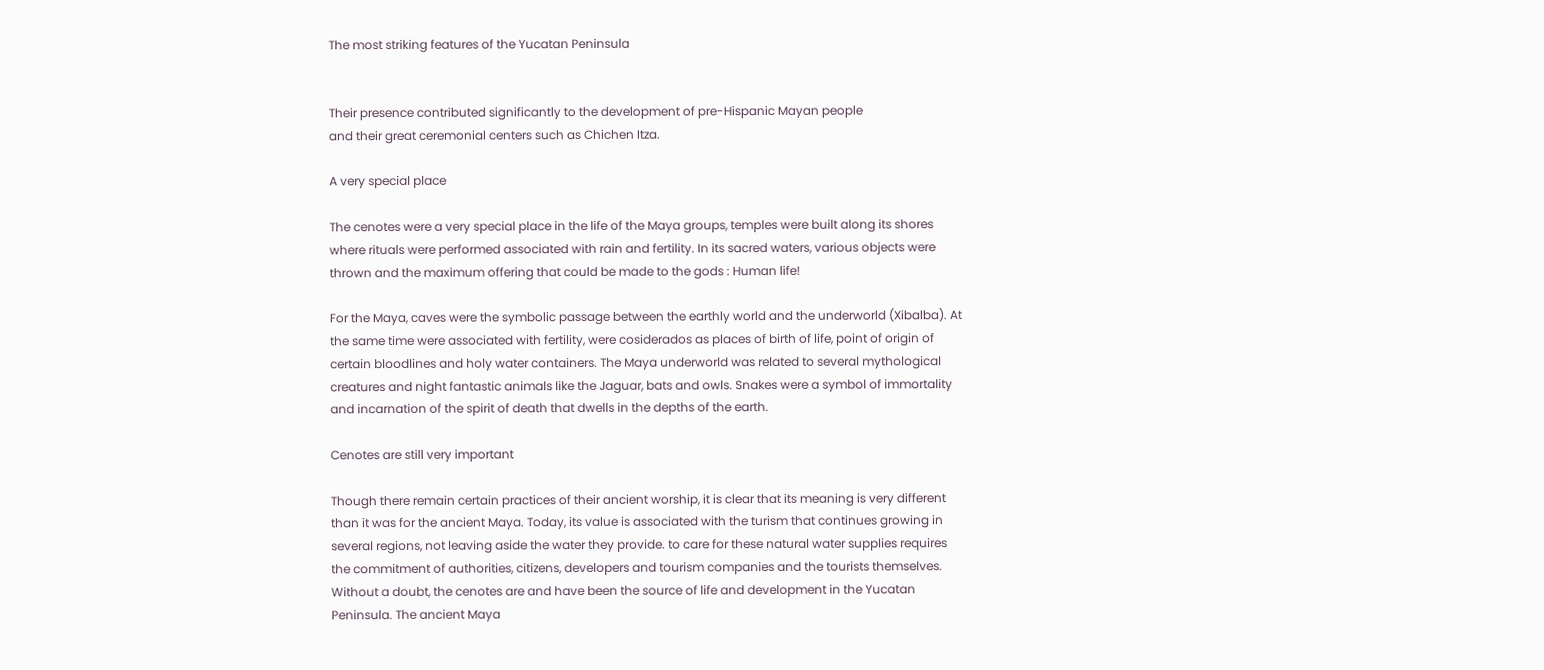The most striking features of the Yucatan Peninsula


Their presence contributed significantly to the development of pre-Hispanic Mayan people
and their great ceremonial centers such as Chichen Itza.

A very special place

The cenotes were a very special place in the life of the Maya groups, temples were built along its shores where rituals were performed associated with rain and fertility. In its sacred waters, various objects were thrown and the maximum offering that could be made to the gods : Human life!

For the Maya, caves were the symbolic passage between the earthly world and the underworld (Xibalba). At the same time were associated with fertility, were cosiderados as places of birth of life, point of origin of certain bloodlines and holy water containers. The Maya underworld was related to several mythological creatures and night fantastic animals like the Jaguar, bats and owls. Snakes were a symbol of immortality and incarnation of the spirit of death that dwells in the depths of the earth.

Cenotes are still very important

Though there remain certain practices of their ancient worship, it is clear that its meaning is very different than it was for the ancient Maya. Today, its value is associated with the turism that continues growing in several regions, not leaving aside the water they provide. to care for these natural water supplies requires the commitment of authorities, citizens, developers and tourism companies and the tourists themselves. Without a doubt, the cenotes are and have been the source of life and development in the Yucatan Peninsula. The ancient Maya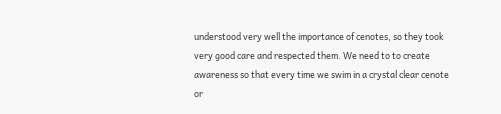understood very well the importance of cenotes, so they took very good care and respected them. We need to to create awareness so that every time we swim in a crystal clear cenote or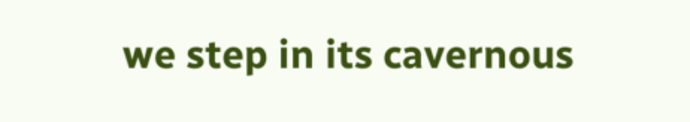we step in its cavernous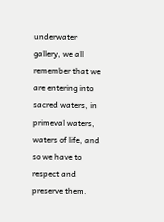underwater gallery, we all remember that we are entering into sacred waters, in primeval waters, waters of life, and so we have to respect and preserve them.